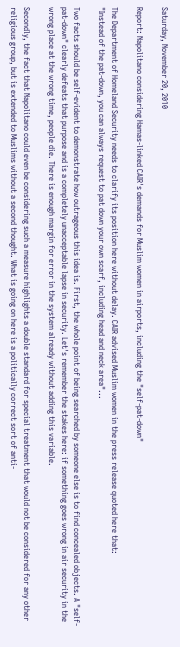Saturday, November 20, 2010

Report: Napolitano considering Hamas-linked CAIR's demands for Muslim women in airports, including the "self-pat-down"

The Department of Homeland Security needs to clarify its position here without delay. CAIR advised Muslim women in the press release quoted here that:
"Instead of the pat-down, you can always request to pat down your own scarf, including head and neck area"...

Two facts should be self-evident to demonstrate how outrageous this idea is. First, the whole point of being searched by someone else is to find concealed objects. A "self-pat-down" clearly defeats that purpose and is a completely unacceptable lapse in security. Let's remember the stakes here: if something goes wrong in air security in the wrong place at the wrong time, people die. There is enough margin for error in the system already without adding this variable.

Secondly, the fact that Napolitano could even be considering such a measure highlights a double standard for special treatment that would not be considered for any other religious group, but is extended to Muslims without a second thought. What is going on here is a politically correct sort of anti-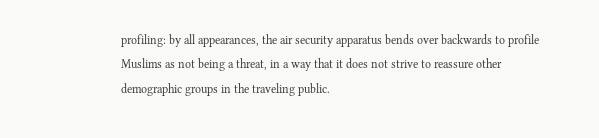profiling: by all appearances, the air security apparatus bends over backwards to profile Muslims as not being a threat, in a way that it does not strive to reassure other demographic groups in the traveling public.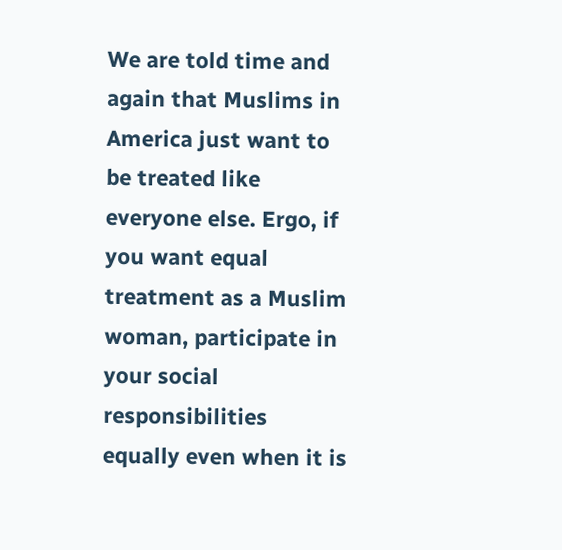We are told time and again that Muslims in America just want to be treated like everyone else. Ergo, if you want equal treatment as a Muslim woman, participate in your social responsibilities equally even when it is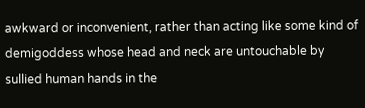awkward or inconvenient, rather than acting like some kind of demigoddess whose head and neck are untouchable by sullied human hands in the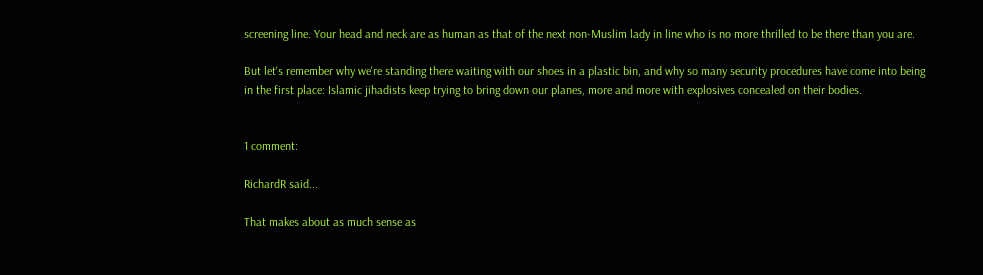screening line. Your head and neck are as human as that of the next non-Muslim lady in line who is no more thrilled to be there than you are.

But let's remember why we're standing there waiting with our shoes in a plastic bin, and why so many security procedures have come into being in the first place: Islamic jihadists keep trying to bring down our planes, more and more with explosives concealed on their bodies.


1 comment:

RichardR said...

That makes about as much sense as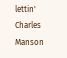lettin' Charles Manson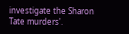investigate the Sharon Tate murders'.